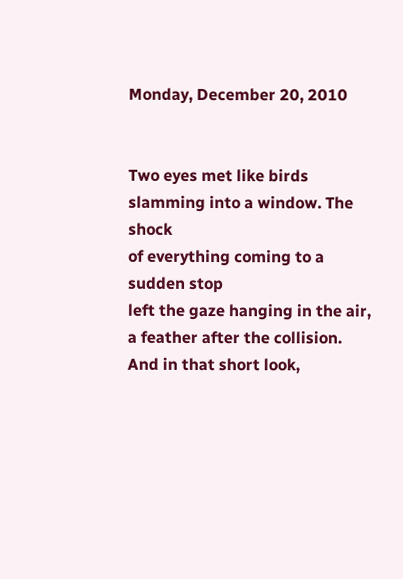Monday, December 20, 2010


Two eyes met like birds
slamming into a window. The shock
of everything coming to a sudden stop
left the gaze hanging in the air,
a feather after the collision.
And in that short look,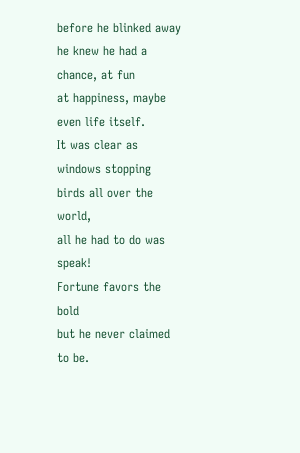before he blinked away
he knew he had a chance, at fun
at happiness, maybe
even life itself.
It was clear as windows stopping
birds all over the world,
all he had to do was speak!
Fortune favors the bold
but he never claimed to be.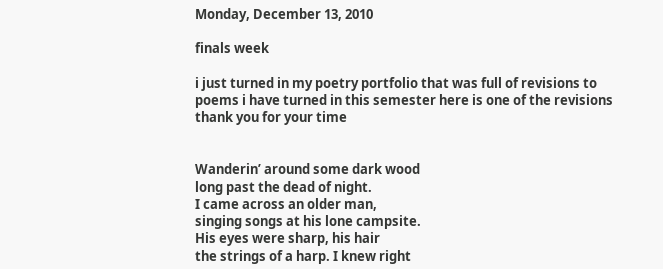Monday, December 13, 2010

finals week

i just turned in my poetry portfolio that was full of revisions to poems i have turned in this semester here is one of the revisions thank you for your time


Wanderin’ around some dark wood
long past the dead of night.
I came across an older man,
singing songs at his lone campsite.
His eyes were sharp, his hair
the strings of a harp. I knew right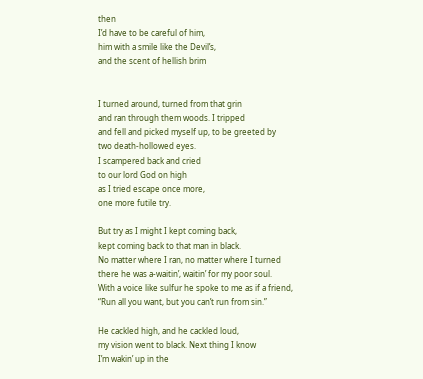then
I’d have to be careful of him,
him with a smile like the Devil’s,
and the scent of hellish brim


I turned around, turned from that grin
and ran through them woods. I tripped
and fell and picked myself up, to be greeted by
two death-hollowed eyes.
I scampered back and cried
to our lord God on high
as I tried escape once more,
one more futile try.

But try as I might I kept coming back,
kept coming back to that man in black.
No matter where I ran, no matter where I turned
there he was a-waitin’, waitin’ for my poor soul.
With a voice like sulfur he spoke to me as if a friend,
“Run all you want, but you can’t run from sin.”

He cackled high, and he cackled loud,
my vision went to black. Next thing I know
I’m wakin’ up in the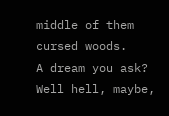middle of them cursed woods.
A dream you ask? Well hell, maybe,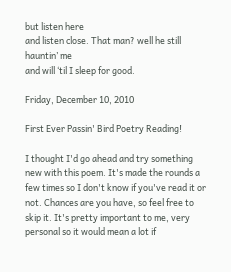but listen here
and listen close. That man? well he still hauntin’ me
and will ‘til I sleep for good.

Friday, December 10, 2010

First Ever Passin' Bird Poetry Reading!

I thought I'd go ahead and try something new with this poem. It's made the rounds a few times so I don't know if you've read it or not. Chances are you have, so feel free to skip it. It's pretty important to me, very personal so it would mean a lot if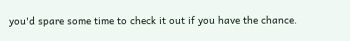you'd spare some time to check it out if you have the chance.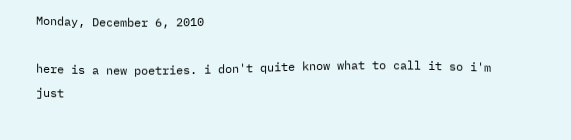Monday, December 6, 2010

here is a new poetries. i don't quite know what to call it so i'm just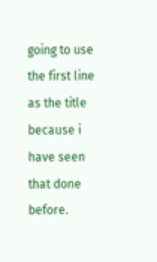going to use the first line as the title because i have seen that done before.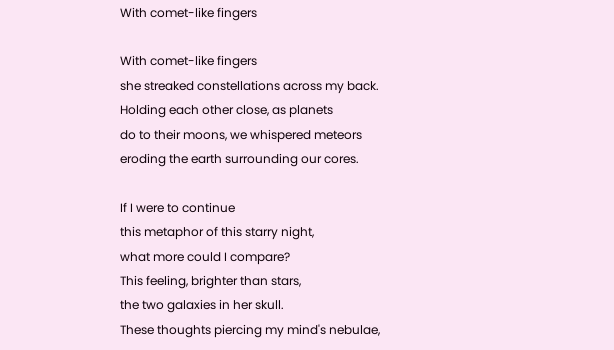With comet-like fingers

With comet-like fingers
she streaked constellations across my back.
Holding each other close, as planets
do to their moons, we whispered meteors
eroding the earth surrounding our cores.

If I were to continue
this metaphor of this starry night,
what more could I compare?
This feeling, brighter than stars,
the two galaxies in her skull.
These thoughts piercing my mind's nebulae,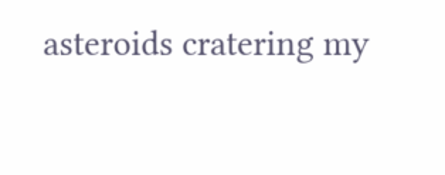asteroids cratering my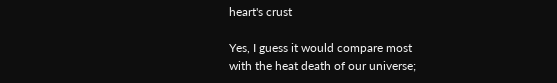heart's crust

Yes, I guess it would compare most
with the heat death of our universe;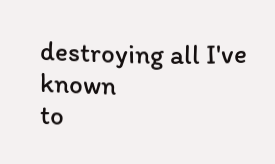destroying all I've known
to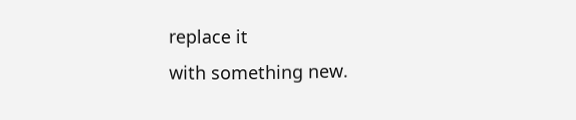replace it
with something new.